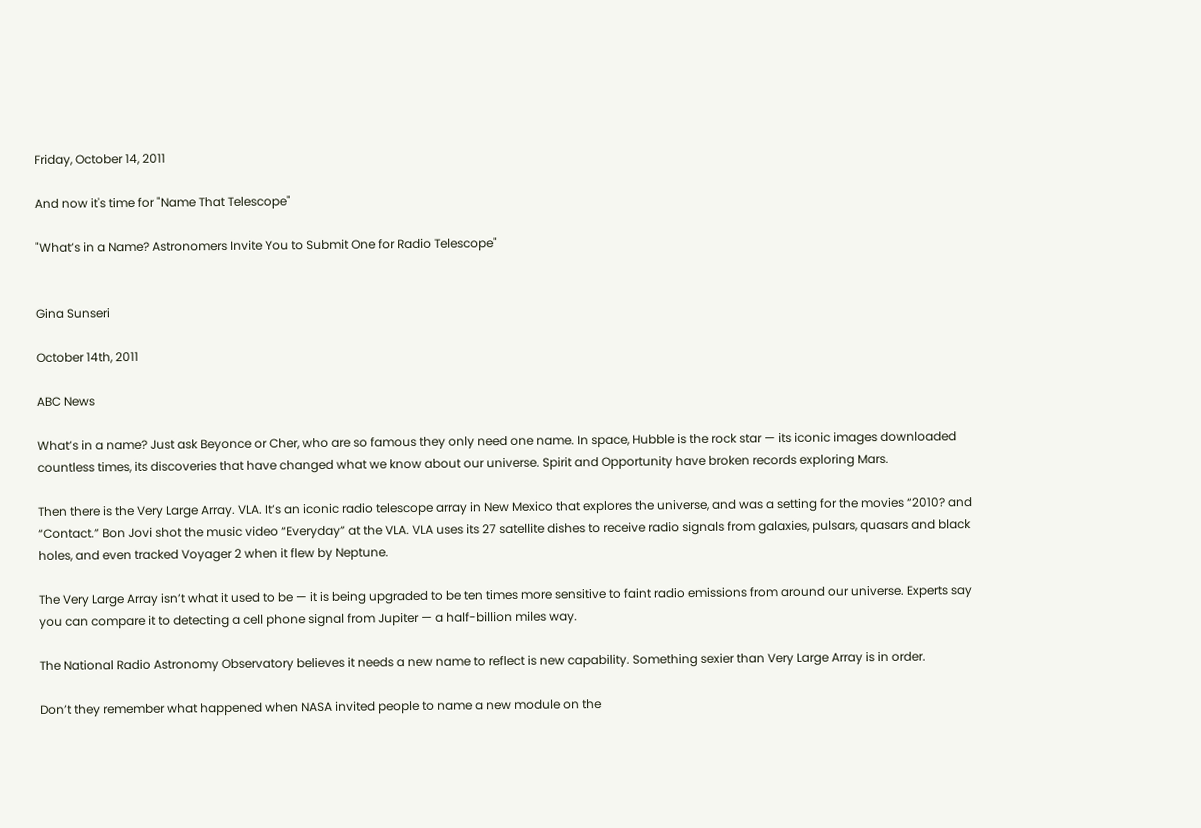Friday, October 14, 2011

And now it's time for "Name That Telescope"

"What’s in a Name? Astronomers Invite You to Submit One for Radio Telescope"


Gina Sunseri

October 14th, 2011

ABC News

What’s in a name? Just ask Beyonce or Cher, who are so famous they only need one name. In space, Hubble is the rock star — its iconic images downloaded countless times, its discoveries that have changed what we know about our universe. Spirit and Opportunity have broken records exploring Mars.

Then there is the Very Large Array. VLA. It’s an iconic radio telescope array in New Mexico that explores the universe, and was a setting for the movies “2010? and “Contact.” Bon Jovi shot the music video “Everyday” at the VLA. VLA uses its 27 satellite dishes to receive radio signals from galaxies, pulsars, quasars and black holes, and even tracked Voyager 2 when it flew by Neptune.

The Very Large Array isn’t what it used to be — it is being upgraded to be ten times more sensitive to faint radio emissions from around our universe. Experts say you can compare it to detecting a cell phone signal from Jupiter — a half-billion miles way.

The National Radio Astronomy Observatory believes it needs a new name to reflect is new capability. Something sexier than Very Large Array is in order.

Don’t they remember what happened when NASA invited people to name a new module on the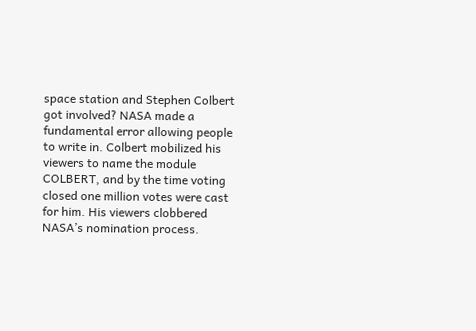space station and Stephen Colbert got involved? NASA made a fundamental error allowing people to write in. Colbert mobilized his viewers to name the module COLBERT, and by the time voting closed one million votes were cast for him. His viewers clobbered NASA’s nomination process.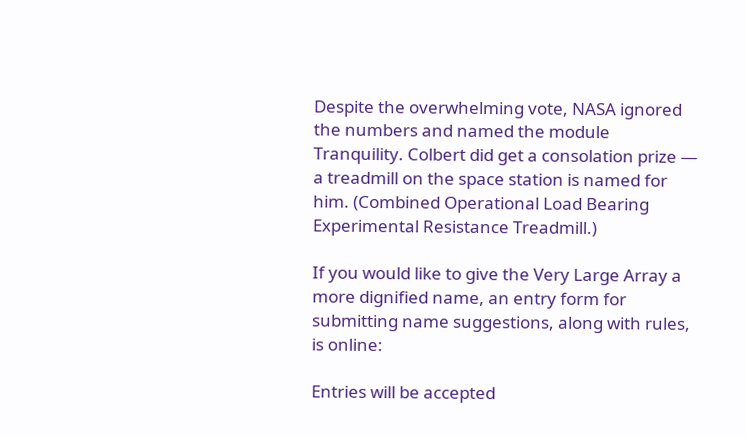Despite the overwhelming vote, NASA ignored the numbers and named the module Tranquility. Colbert did get a consolation prize — a treadmill on the space station is named for him. (Combined Operational Load Bearing Experimental Resistance Treadmill.)

If you would like to give the Very Large Array a more dignified name, an entry form for submitting name suggestions, along with rules, is online:

Entries will be accepted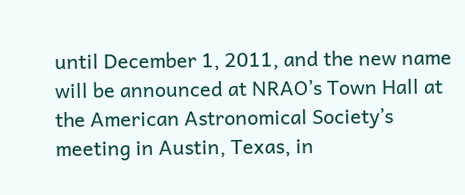until December 1, 2011, and the new name will be announced at NRAO’s Town Hall at the American Astronomical Society’s meeting in Austin, Texas, in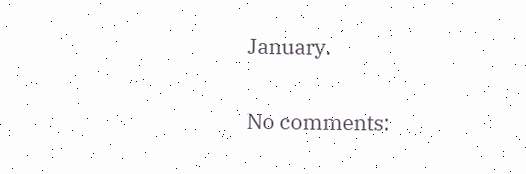January.

No comments: